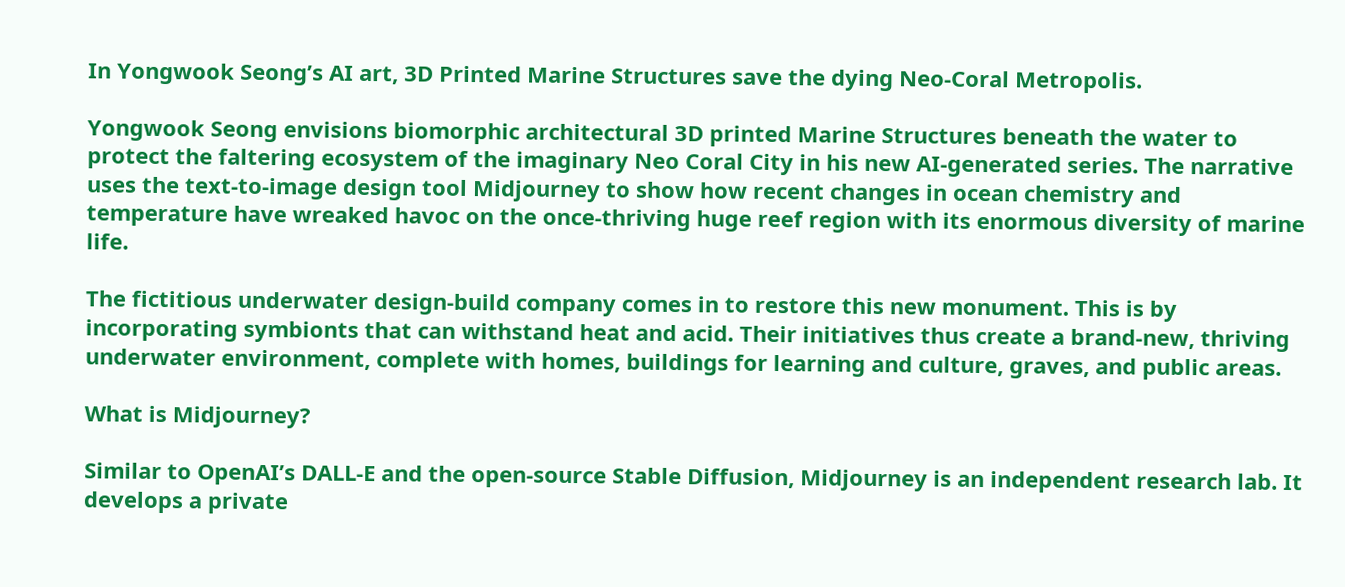In Yongwook Seong’s AI art, 3D Printed Marine Structures save the dying Neo-Coral Metropolis.

Yongwook Seong envisions biomorphic architectural 3D printed Marine Structures beneath the water to protect the faltering ecosystem of the imaginary Neo Coral City in his new AI-generated series. The narrative uses the text-to-image design tool Midjourney to show how recent changes in ocean chemistry and temperature have wreaked havoc on the once-thriving huge reef region with its enormous diversity of marine life.

The fictitious underwater design-build company comes in to restore this new monument. This is by incorporating symbionts that can withstand heat and acid. Their initiatives thus create a brand-new, thriving underwater environment, complete with homes, buildings for learning and culture, graves, and public areas.

What is Midjourney?

Similar to OpenAI’s DALL-E and the open-source Stable Diffusion, Midjourney is an independent research lab. It develops a private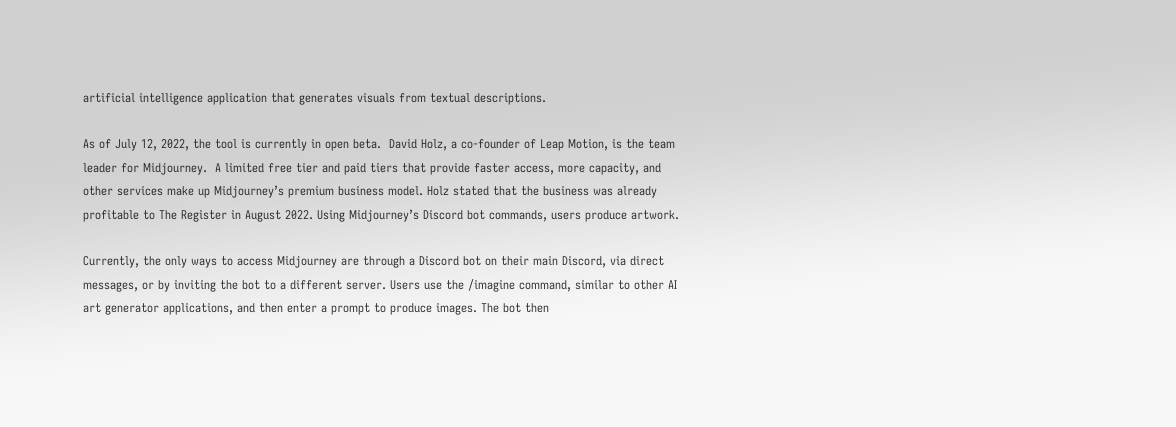artificial intelligence application that generates visuals from textual descriptions.

As of July 12, 2022, the tool is currently in open beta.  David Holz, a co-founder of Leap Motion, is the team leader for Midjourney.  A limited free tier and paid tiers that provide faster access, more capacity, and other services make up Midjourney’s premium business model. Holz stated that the business was already profitable to The Register in August 2022. Using Midjourney’s Discord bot commands, users produce artwork.

Currently, the only ways to access Midjourney are through a Discord bot on their main Discord, via direct messages, or by inviting the bot to a different server. Users use the /imagine command, similar to other AI art generator applications, and then enter a prompt to produce images. The bot then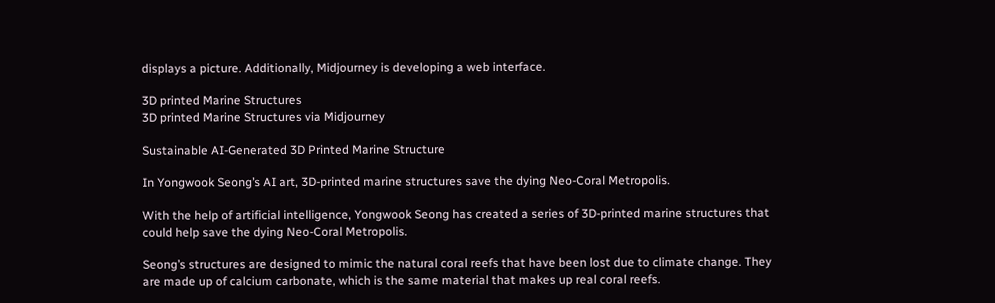displays a picture. Additionally, Midjourney is developing a web interface.

3D printed Marine Structures
3D printed Marine Structures via Midjourney

Sustainable AI-Generated 3D Printed Marine Structure

In Yongwook Seong’s AI art, 3D-printed marine structures save the dying Neo-Coral Metropolis.

With the help of artificial intelligence, Yongwook Seong has created a series of 3D-printed marine structures that could help save the dying Neo-Coral Metropolis.

Seong’s structures are designed to mimic the natural coral reefs that have been lost due to climate change. They are made up of calcium carbonate, which is the same material that makes up real coral reefs.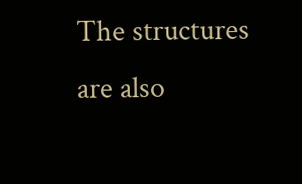The structures are also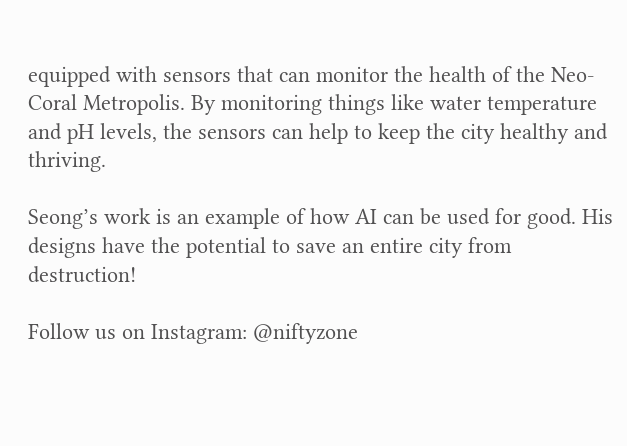equipped with sensors that can monitor the health of the Neo-Coral Metropolis. By monitoring things like water temperature and pH levels, the sensors can help to keep the city healthy and thriving.

Seong’s work is an example of how AI can be used for good. His designs have the potential to save an entire city from destruction!

Follow us on Instagram: @niftyzone